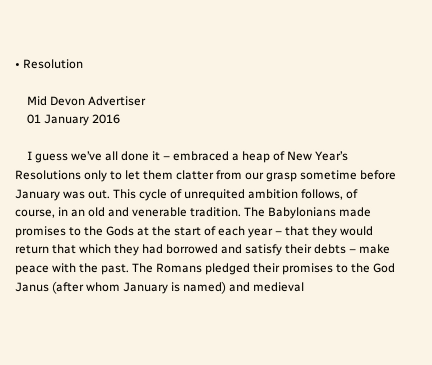• Resolution

    Mid Devon Advertiser
    01 January 2016

    I guess we’ve all done it – embraced a heap of New Year’s Resolutions only to let them clatter from our grasp sometime before January was out. This cycle of unrequited ambition follows, of course, in an old and venerable tradition. The Babylonians made promises to the Gods at the start of each year – that they would return that which they had borrowed and satisfy their debts – make peace with the past. The Romans pledged their promises to the God Janus (after whom January is named) and medieval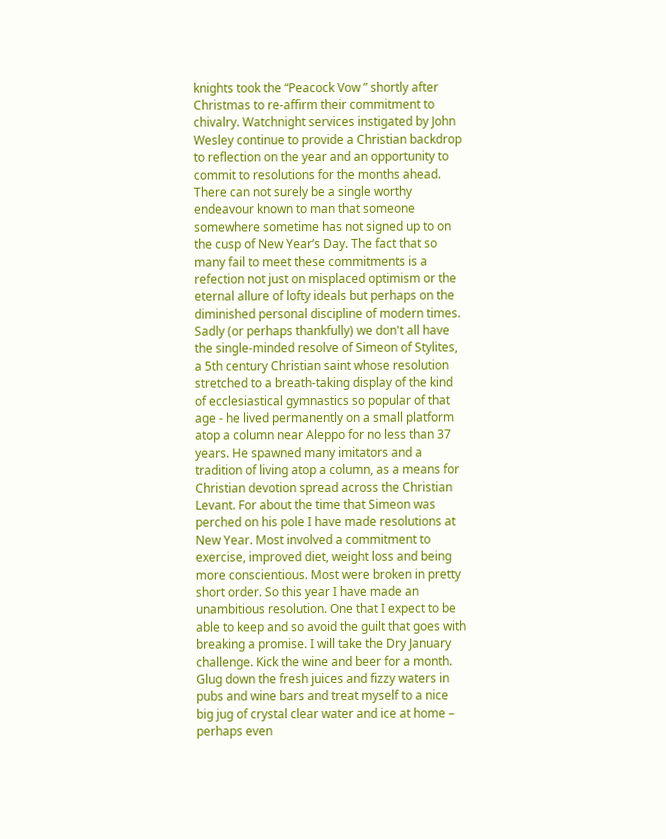knights took the “Peacock Vow ” shortly after Christmas to re-affirm their commitment to chivalry. Watchnight services instigated by John Wesley continue to provide a Christian backdrop to reflection on the year and an opportunity to commit to resolutions for the months ahead. There can not surely be a single worthy endeavour known to man that someone somewhere sometime has not signed up to on the cusp of New Year’s Day. The fact that so many fail to meet these commitments is a refection not just on misplaced optimism or the eternal allure of lofty ideals but perhaps on the diminished personal discipline of modern times. Sadly (or perhaps thankfully) we don't all have the single-minded resolve of Simeon of Stylites, a 5th century Christian saint whose resolution stretched to a breath-taking display of the kind of ecclesiastical gymnastics so popular of that age - he lived permanently on a small platform atop a column near Aleppo for no less than 37 years. He spawned many imitators and a tradition of living atop a column, as a means for Christian devotion spread across the Christian Levant. For about the time that Simeon was perched on his pole I have made resolutions at New Year. Most involved a commitment to exercise, improved diet, weight loss and being more conscientious. Most were broken in pretty short order. So this year I have made an unambitious resolution. One that I expect to be able to keep and so avoid the guilt that goes with breaking a promise. I will take the Dry January challenge. Kick the wine and beer for a month. Glug down the fresh juices and fizzy waters in pubs and wine bars and treat myself to a nice big jug of crystal clear water and ice at home – perhaps even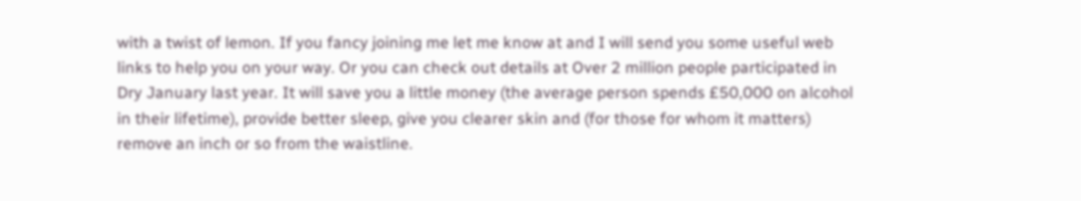with a twist of lemon. If you fancy joining me let me know at and I will send you some useful web links to help you on your way. Or you can check out details at Over 2 million people participated in Dry January last year. It will save you a little money (the average person spends £50,000 on alcohol in their lifetime), provide better sleep, give you clearer skin and (for those for whom it matters) remove an inch or so from the waistline.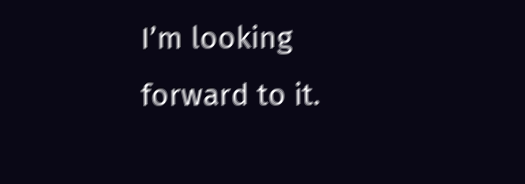I’m looking forward to it.